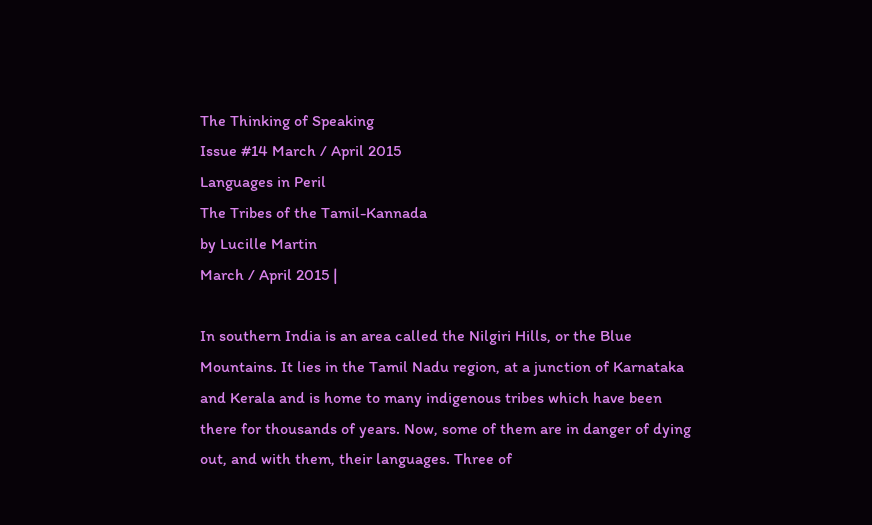The Thinking of Speaking
Issue #14 March / April 2015
Languages in Peril
The Tribes of the Tamil-Kannada
by Lucille Martin
March / April 2015 |

In southern India is an area called the Nilgiri Hills, or the Blue Mountains. It lies in the Tamil Nadu region, at a junction of Karnataka and Kerala and is home to many indigenous tribes which have been there for thousands of years. Now, some of them are in danger of dying out, and with them, their languages. Three of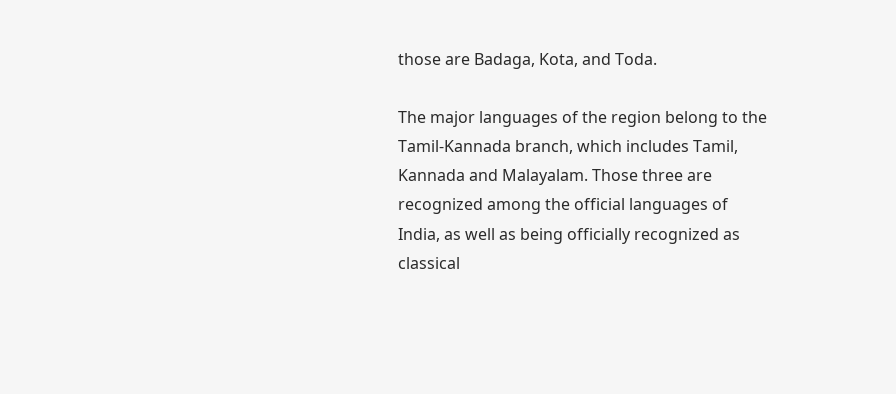those are Badaga, Kota, and Toda.

The major languages of the region belong to the Tamil-Kannada branch, which includes Tamil, Kannada and Malayalam. Those three are recognized among the official languages of India, as well as being officially recognized as classical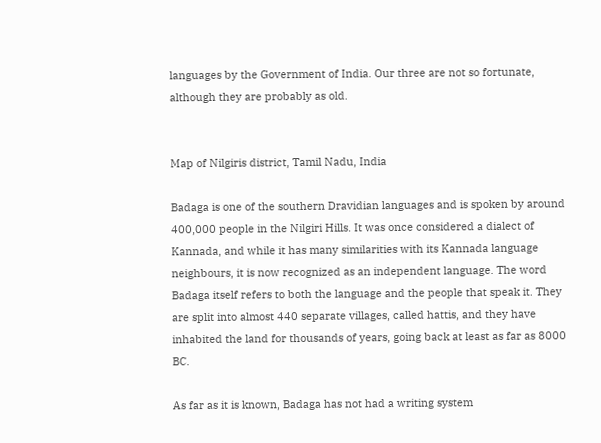languages by the Government of India. Our three are not so fortunate, although they are probably as old.


Map of Nilgiris district, Tamil Nadu, India

Badaga is one of the southern Dravidian languages and is spoken by around 400,000 people in the Nilgiri Hills. It was once considered a dialect of Kannada, and while it has many similarities with its Kannada language neighbours, it is now recognized as an independent language. The word Badaga itself refers to both the language and the people that speak it. They are split into almost 440 separate villages, called hattis, and they have inhabited the land for thousands of years, going back at least as far as 8000 BC.

As far as it is known, Badaga has not had a writing system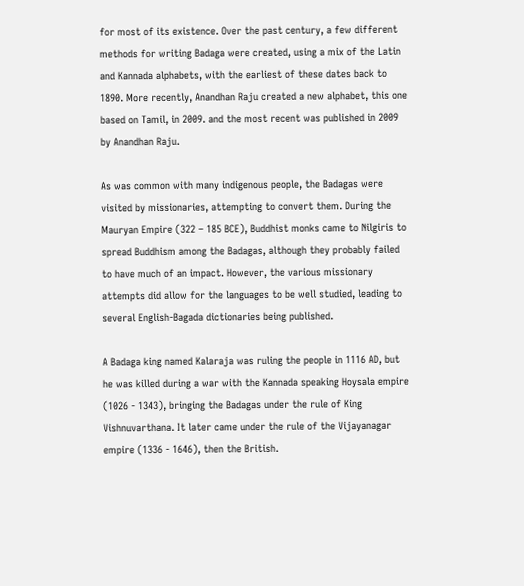for most of its existence. Over the past century, a few different methods for writing Badaga were created, using a mix of the Latin and Kannada alphabets, with the earliest of these dates back to 1890. More recently, Anandhan Raju created a new alphabet, this one based on Tamil, in 2009. and the most recent was published in 2009 by Anandhan Raju.

As was common with many indigenous people, the Badagas were visited by missionaries, attempting to convert them. During the Mauryan Empire (322 – 185 BCE), Buddhist monks came to Nilgiris to spread Buddhism among the Badagas, although they probably failed to have much of an impact. However, the various missionary attempts did allow for the languages to be well studied, leading to several English-Bagada dictionaries being published.

A Badaga king named Kalaraja was ruling the people in 1116 AD, but he was killed during a war with the Kannada speaking Hoysala empire (1026 - 1343), bringing the Badagas under the rule of King Vishnuvarthana. It later came under the rule of the Vijayanagar empire (1336 - 1646), then the British.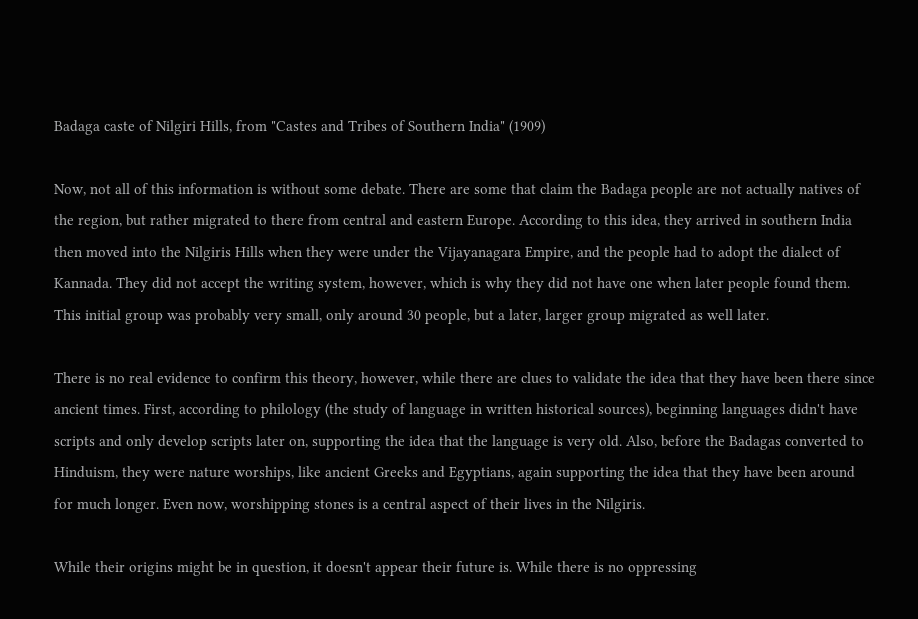Badaga caste of Nilgiri Hills, from "Castes and Tribes of Southern India" (1909)

Now, not all of this information is without some debate. There are some that claim the Badaga people are not actually natives of the region, but rather migrated to there from central and eastern Europe. According to this idea, they arrived in southern India then moved into the Nilgiris Hills when they were under the Vijayanagara Empire, and the people had to adopt the dialect of Kannada. They did not accept the writing system, however, which is why they did not have one when later people found them. This initial group was probably very small, only around 30 people, but a later, larger group migrated as well later.

There is no real evidence to confirm this theory, however, while there are clues to validate the idea that they have been there since ancient times. First, according to philology (the study of language in written historical sources), beginning languages didn't have scripts and only develop scripts later on, supporting the idea that the language is very old. Also, before the Badagas converted to Hinduism, they were nature worships, like ancient Greeks and Egyptians, again supporting the idea that they have been around for much longer. Even now, worshipping stones is a central aspect of their lives in the Nilgiris.

While their origins might be in question, it doesn't appear their future is. While there is no oppressing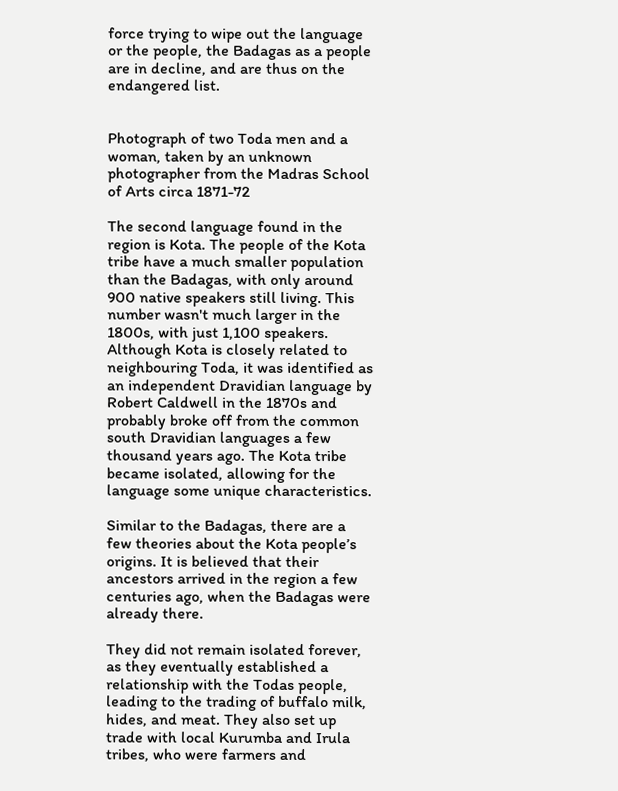force trying to wipe out the language or the people, the Badagas as a people are in decline, and are thus on the endangered list.


Photograph of two Toda men and a woman, taken by an unknown photographer from the Madras School of Arts circa 1871-72

The second language found in the region is Kota. The people of the Kota tribe have a much smaller population than the Badagas, with only around 900 native speakers still living. This number wasn't much larger in the 1800s, with just 1,100 speakers. Although Kota is closely related to neighbouring Toda, it was identified as an independent Dravidian language by Robert Caldwell in the 1870s and probably broke off from the common south Dravidian languages a few thousand years ago. The Kota tribe became isolated, allowing for the language some unique characteristics.

Similar to the Badagas, there are a few theories about the Kota people’s origins. It is believed that their ancestors arrived in the region a few centuries ago, when the Badagas were already there.

They did not remain isolated forever, as they eventually established a relationship with the Todas people, leading to the trading of buffalo milk, hides, and meat. They also set up trade with local Kurumba and Irula tribes, who were farmers and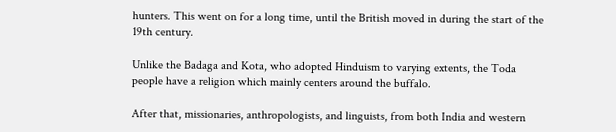hunters. This went on for a long time, until the British moved in during the start of the 19th century.

Unlike the Badaga and Kota, who adopted Hinduism to varying extents, the Toda people have a religion which mainly centers around the buffalo.

After that, missionaries, anthropologists, and linguists, from both India and western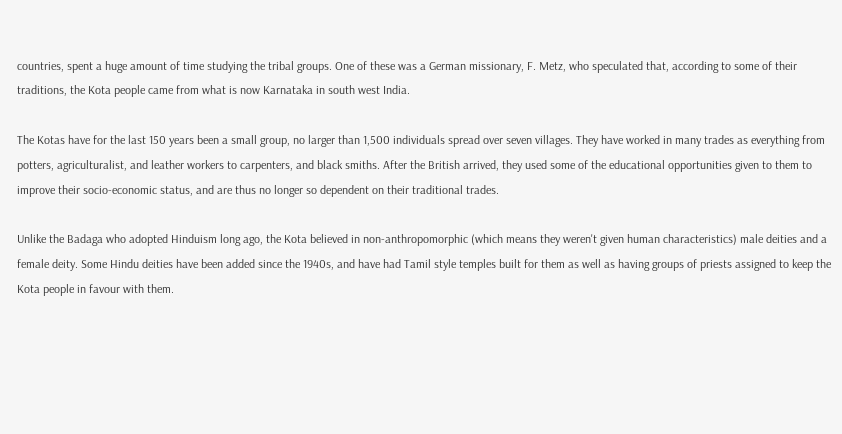countries, spent a huge amount of time studying the tribal groups. One of these was a German missionary, F. Metz, who speculated that, according to some of their traditions, the Kota people came from what is now Karnataka in south west India.

The Kotas have for the last 150 years been a small group, no larger than 1,500 individuals spread over seven villages. They have worked in many trades as everything from potters, agriculturalist, and leather workers to carpenters, and black smiths. After the British arrived, they used some of the educational opportunities given to them to improve their socio-economic status, and are thus no longer so dependent on their traditional trades.

Unlike the Badaga who adopted Hinduism long ago, the Kota believed in non-anthropomorphic (which means they weren't given human characteristics) male deities and a female deity. Some Hindu deities have been added since the 1940s, and have had Tamil style temples built for them as well as having groups of priests assigned to keep the Kota people in favour with them.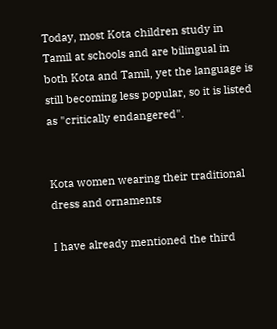Today, most Kota children study in Tamil at schools and are bilingual in both Kota and Tamil, yet the language is still becoming less popular, so it is listed as "critically endangered".


Kota women wearing their traditional dress and ornaments

I have already mentioned the third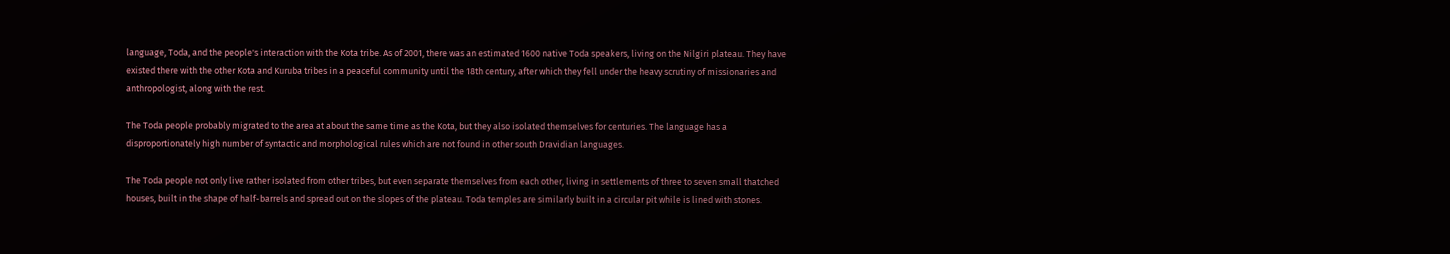language, Toda, and the people's interaction with the Kota tribe. As of 2001, there was an estimated 1600 native Toda speakers, living on the Nilgiri plateau. They have existed there with the other Kota and Kuruba tribes in a peaceful community until the 18th century, after which they fell under the heavy scrutiny of missionaries and anthropologist, along with the rest.

The Toda people probably migrated to the area at about the same time as the Kota, but they also isolated themselves for centuries. The language has a disproportionately high number of syntactic and morphological rules which are not found in other south Dravidian languages.

The Toda people not only live rather isolated from other tribes, but even separate themselves from each other, living in settlements of three to seven small thatched houses, built in the shape of half-barrels and spread out on the slopes of the plateau. Toda temples are similarly built in a circular pit while is lined with stones.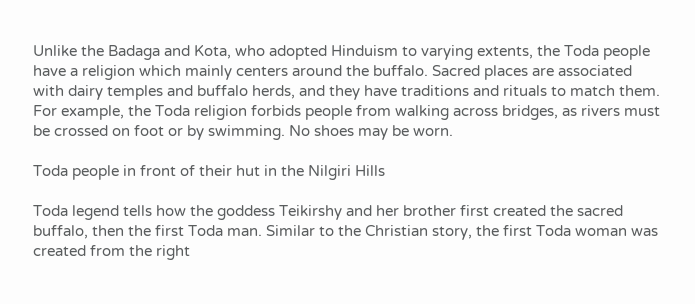Unlike the Badaga and Kota, who adopted Hinduism to varying extents, the Toda people have a religion which mainly centers around the buffalo. Sacred places are associated with dairy temples and buffalo herds, and they have traditions and rituals to match them. For example, the Toda religion forbids people from walking across bridges, as rivers must be crossed on foot or by swimming. No shoes may be worn.

Toda people in front of their hut in the Nilgiri Hills

Toda legend tells how the goddess Teikirshy and her brother first created the sacred buffalo, then the first Toda man. Similar to the Christian story, the first Toda woman was created from the right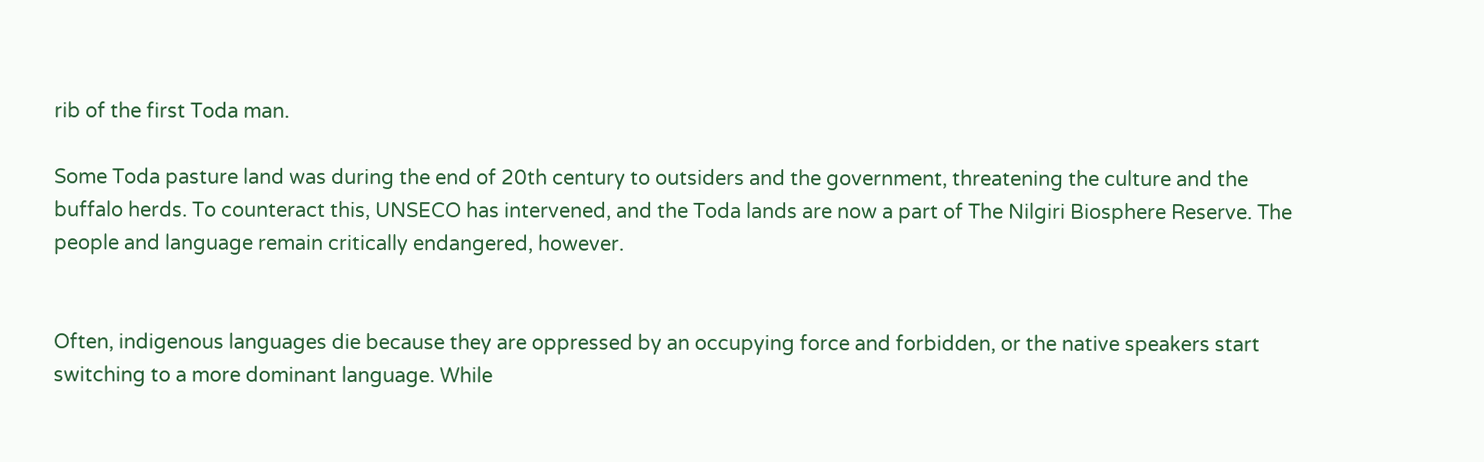rib of the first Toda man.

Some Toda pasture land was during the end of 20th century to outsiders and the government, threatening the culture and the buffalo herds. To counteract this, UNSECO has intervened, and the Toda lands are now a part of The Nilgiri Biosphere Reserve. The people and language remain critically endangered, however.


Often, indigenous languages die because they are oppressed by an occupying force and forbidden, or the native speakers start switching to a more dominant language. While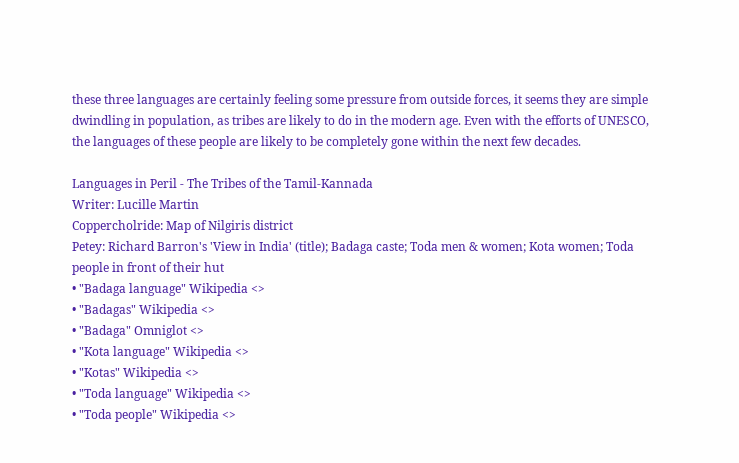these three languages are certainly feeling some pressure from outside forces, it seems they are simple dwindling in population, as tribes are likely to do in the modern age. Even with the efforts of UNESCO, the languages of these people are likely to be completely gone within the next few decades.

Languages in Peril - The Tribes of the Tamil-Kannada
Writer: Lucille Martin
Coppercholride: Map of Nilgiris district
Petey: Richard Barron's 'View in India' (title); Badaga caste; Toda men & women; Kota women; Toda people in front of their hut
• "Badaga language" Wikipedia <>
• "Badagas" Wikipedia <>
• "Badaga" Omniglot <>
• "Kota language" Wikipedia <>
• "Kotas" Wikipedia <>
• "Toda language" Wikipedia <>
• "Toda people" Wikipedia <>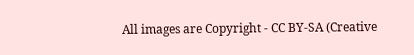All images are Copyright - CC BY-SA (Creative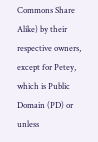Commons Share Alike) by their respective owners, except for Petey, which is Public Domain (PD) or unless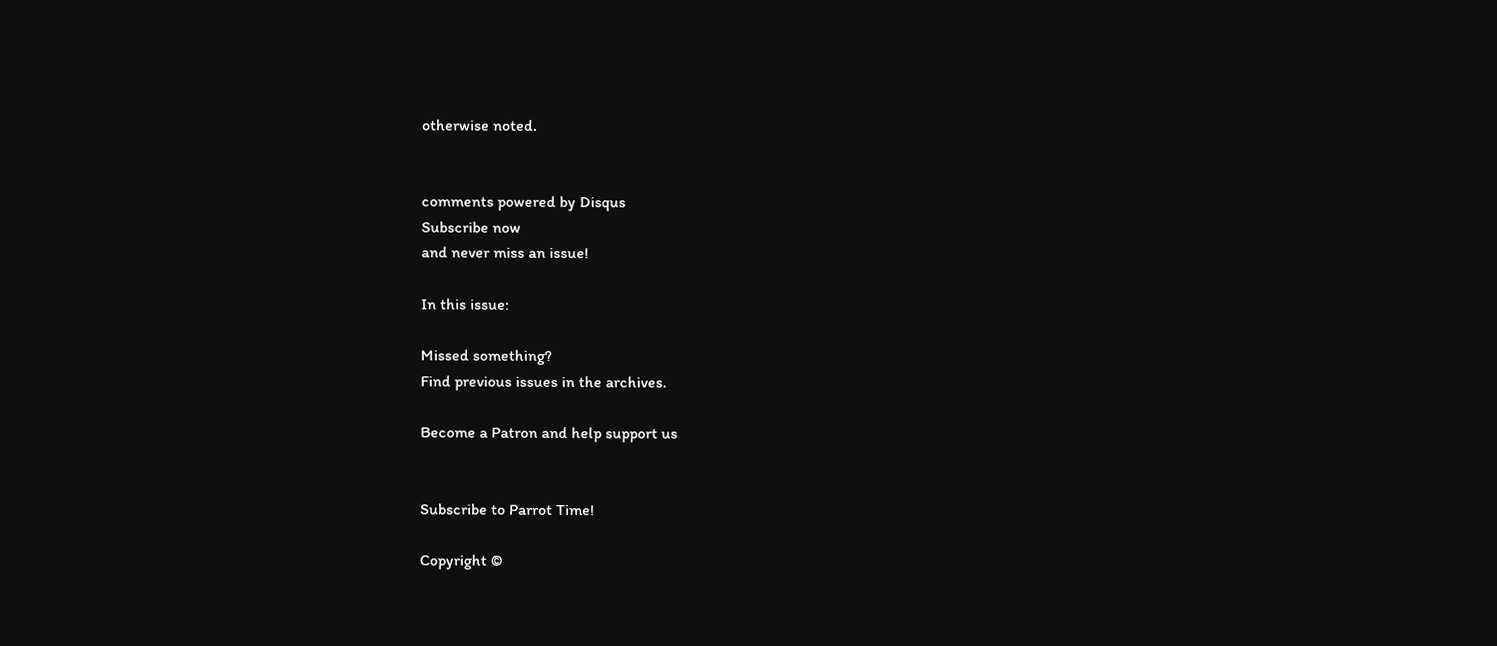otherwise noted.


comments powered by Disqus
Subscribe now
and never miss an issue!

In this issue:

Missed something?
Find previous issues in the archives.

Become a Patron and help support us


Subscribe to Parrot Time!

Copyright ©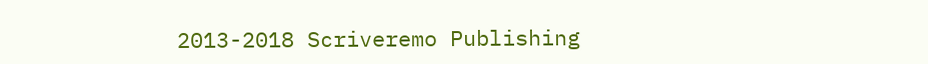2013-2018 Scriveremo Publishing